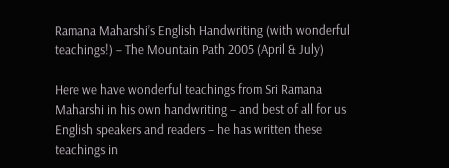Ramana Maharshi’s English Handwriting (with wonderful teachings!) – The Mountain Path 2005 (April & July)

Here we have wonderful teachings from Sri Ramana Maharshi in his own handwriting – and best of all for us English speakers and readers – he has written these teachings in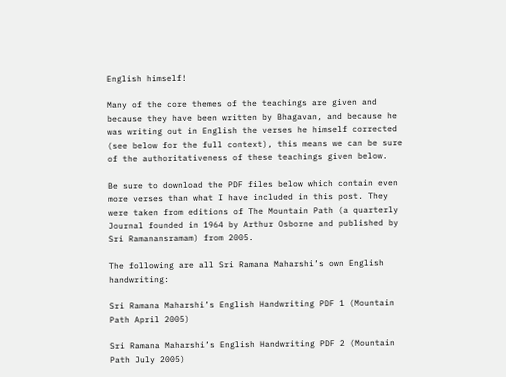English himself!

Many of the core themes of the teachings are given and because they have been written by Bhagavan, and because he was writing out in English the verses he himself corrected (see below for the full context), this means we can be sure of the authoritativeness of these teachings given below.

Be sure to download the PDF files below which contain even more verses than what I have included in this post. They were taken from editions of The Mountain Path (a quarterly Journal founded in 1964 by Arthur Osborne and published by Sri Ramanansramam) from 2005.

The following are all Sri Ramana Maharshi’s own English handwriting:

Sri Ramana Maharshi’s English Handwriting PDF 1 (Mountain Path April 2005)

Sri Ramana Maharshi’s English Handwriting PDF 2 (Mountain Path July 2005)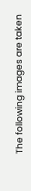The following images are taken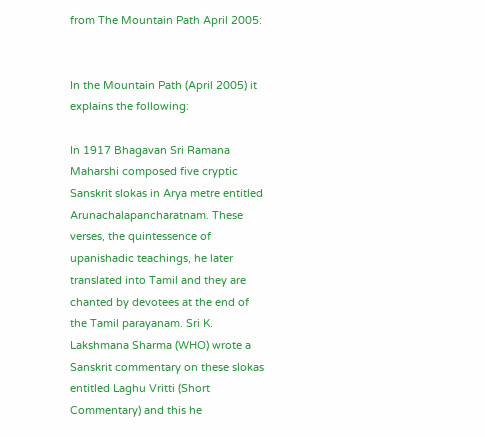from The Mountain Path April 2005:


In the Mountain Path (April 2005) it explains the following:

In 1917 Bhagavan Sri Ramana Maharshi composed five cryptic Sanskrit slokas in Arya metre entitled Arunachalapancharatnam. These verses, the quintessence of upanishadic teachings, he later translated into Tamil and they are chanted by devotees at the end of the Tamil parayanam. Sri K. Lakshmana Sharma (WHO) wrote a Sanskrit commentary on these slokas entitled Laghu Vritti (Short Commentary) and this he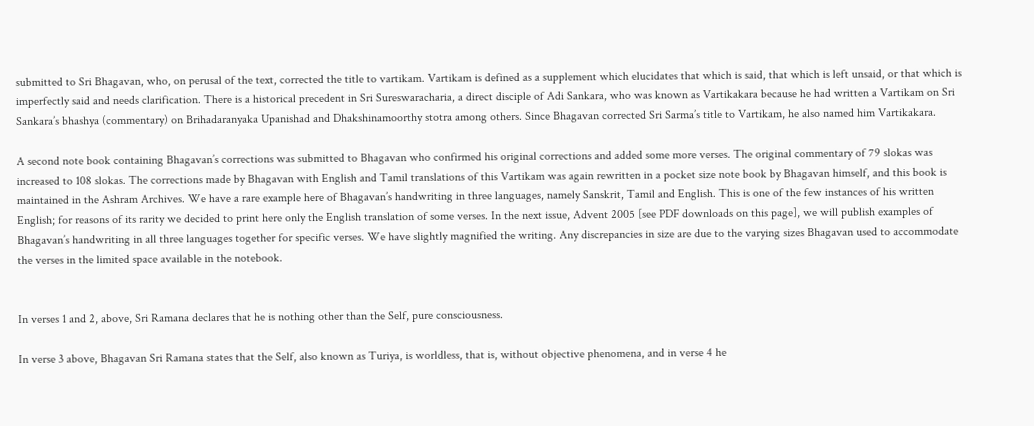submitted to Sri Bhagavan, who, on perusal of the text, corrected the title to vartikam. Vartikam is defined as a supplement which elucidates that which is said, that which is left unsaid, or that which is imperfectly said and needs clarification. There is a historical precedent in Sri Sureswaracharia, a direct disciple of Adi Sankara, who was known as Vartikakara because he had written a Vartikam on Sri Sankara’s bhashya (commentary) on Brihadaranyaka Upanishad and Dhakshinamoorthy stotra among others. Since Bhagavan corrected Sri Sarma’s title to Vartikam, he also named him Vartikakara.

A second note book containing Bhagavan’s corrections was submitted to Bhagavan who confirmed his original corrections and added some more verses. The original commentary of 79 slokas was increased to 108 slokas. The corrections made by Bhagavan with English and Tamil translations of this Vartikam was again rewritten in a pocket size note book by Bhagavan himself, and this book is maintained in the Ashram Archives. We have a rare example here of Bhagavan’s handwriting in three languages, namely Sanskrit, Tamil and English. This is one of the few instances of his written English; for reasons of its rarity we decided to print here only the English translation of some verses. In the next issue, Advent 2005 [see PDF downloads on this page], we will publish examples of Bhagavan’s handwriting in all three languages together for specific verses. We have slightly magnified the writing. Any discrepancies in size are due to the varying sizes Bhagavan used to accommodate the verses in the limited space available in the notebook.


In verses 1 and 2, above, Sri Ramana declares that he is nothing other than the Self, pure consciousness.

In verse 3 above, Bhagavan Sri Ramana states that the Self, also known as Turiya, is worldless, that is, without objective phenomena, and in verse 4 he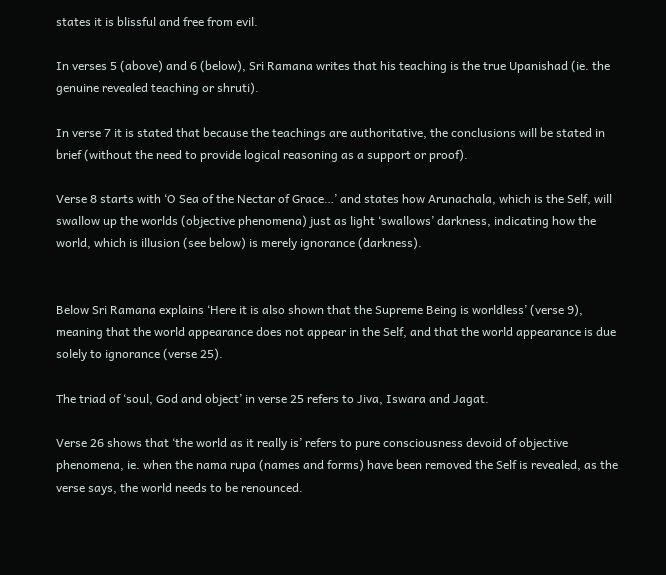states it is blissful and free from evil.

In verses 5 (above) and 6 (below), Sri Ramana writes that his teaching is the true Upanishad (ie. the genuine revealed teaching or shruti).

In verse 7 it is stated that because the teachings are authoritative, the conclusions will be stated in brief (without the need to provide logical reasoning as a support or proof).

Verse 8 starts with ‘O Sea of the Nectar of Grace…’ and states how Arunachala, which is the Self, will swallow up the worlds (objective phenomena) just as light ‘swallows’ darkness, indicating how the world, which is illusion (see below) is merely ignorance (darkness).


Below Sri Ramana explains ‘Here it is also shown that the Supreme Being is worldless’ (verse 9), meaning that the world appearance does not appear in the Self, and that the world appearance is due solely to ignorance (verse 25).

The triad of ‘soul, God and object’ in verse 25 refers to Jiva, Iswara and Jagat.

Verse 26 shows that ‘the world as it really is’ refers to pure consciousness devoid of objective phenomena, ie. when the nama rupa (names and forms) have been removed the Self is revealed, as the verse says, the world needs to be renounced.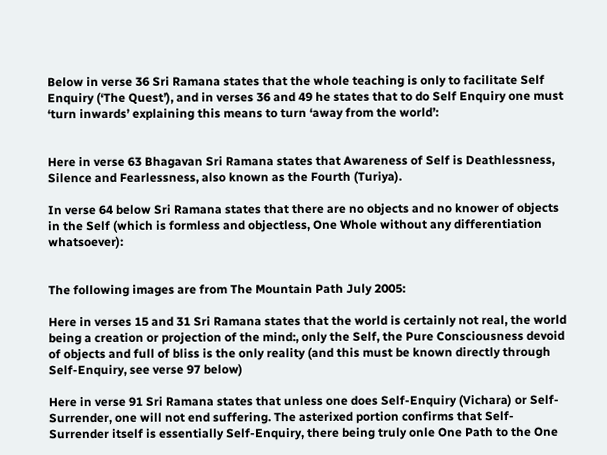Below in verse 36 Sri Ramana states that the whole teaching is only to facilitate Self Enquiry (‘The Quest’), and in verses 36 and 49 he states that to do Self Enquiry one must ‘turn inwards’ explaining this means to turn ‘away from the world’:


Here in verse 63 Bhagavan Sri Ramana states that Awareness of Self is Deathlessness, Silence and Fearlessness, also known as the Fourth (Turiya).

In verse 64 below Sri Ramana states that there are no objects and no knower of objects in the Self (which is formless and objectless, One Whole without any differentiation whatsoever):


The following images are from The Mountain Path July 2005:

Here in verses 15 and 31 Sri Ramana states that the world is certainly not real, the world being a creation or projection of the mind:, only the Self, the Pure Consciousness devoid of objects and full of bliss is the only reality (and this must be known directly through Self-Enquiry, see verse 97 below)

Here in verse 91 Sri Ramana states that unless one does Self-Enquiry (Vichara) or Self-Surrender, one will not end suffering. The asterixed portion confirms that Self-Surrender itself is essentially Self-Enquiry, there being truly onle One Path to the One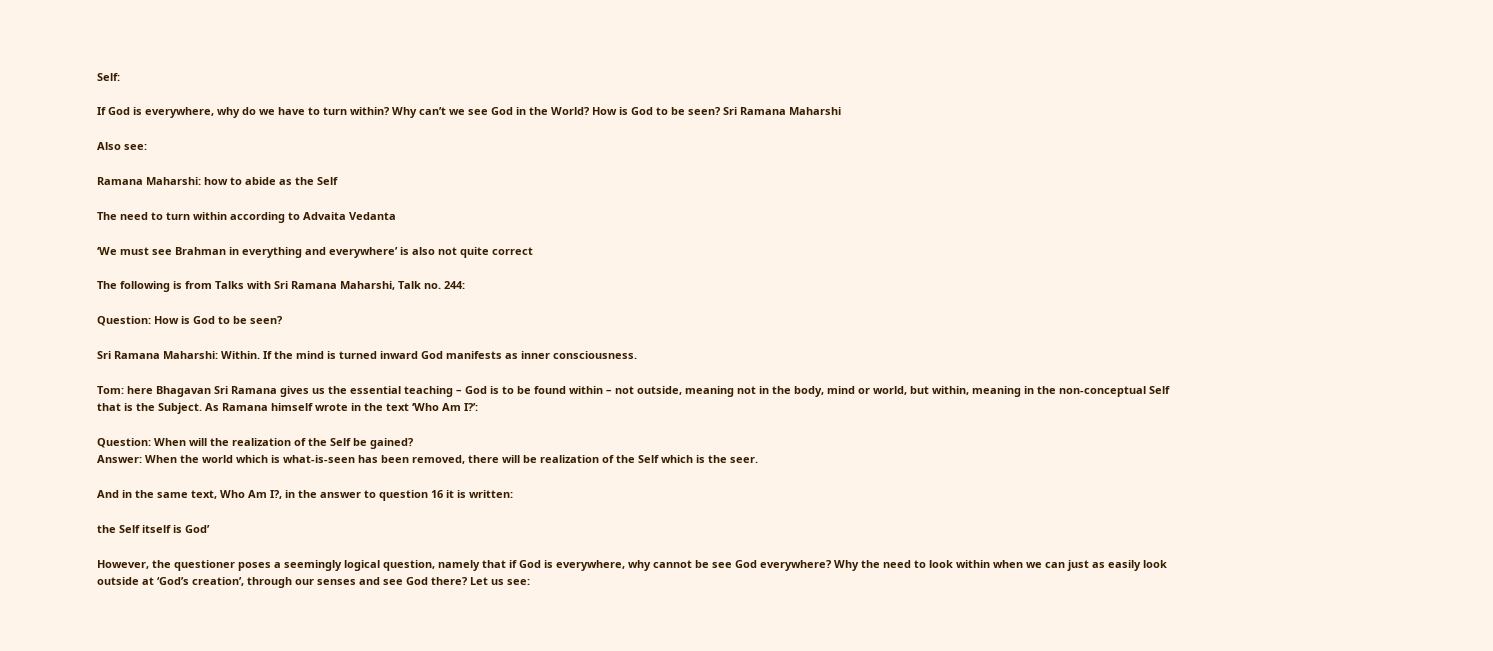Self:

If God is everywhere, why do we have to turn within? Why can’t we see God in the World? How is God to be seen? Sri Ramana Maharshi

Also see:

Ramana Maharshi: how to abide as the Self

The need to turn within according to Advaita Vedanta

‘We must see Brahman in everything and everywhere’ is also not quite correct

The following is from Talks with Sri Ramana Maharshi, Talk no. 244:

Question: How is God to be seen?

Sri Ramana Maharshi: Within. If the mind is turned inward God manifests as inner consciousness.

Tom: here Bhagavan Sri Ramana gives us the essential teaching – God is to be found within – not outside, meaning not in the body, mind or world, but within, meaning in the non-conceptual Self that is the Subject. As Ramana himself wrote in the text ‘Who Am I?’:

Question: When will the realization of the Self be gained?
Answer: When the world which is what-is-seen has been removed, there will be realization of the Self which is the seer.

And in the same text, Who Am I?, in the answer to question 16 it is written:

the Self itself is God’

However, the questioner poses a seemingly logical question, namely that if God is everywhere, why cannot be see God everywhere? Why the need to look within when we can just as easily look outside at ‘God’s creation’, through our senses and see God there? Let us see: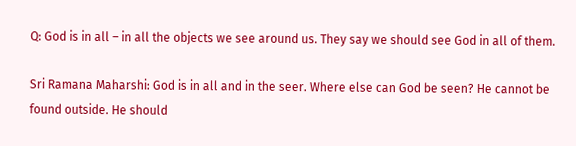Q: God is in all – in all the objects we see around us. They say we should see God in all of them.

Sri Ramana Maharshi: God is in all and in the seer. Where else can God be seen? He cannot be found outside. He should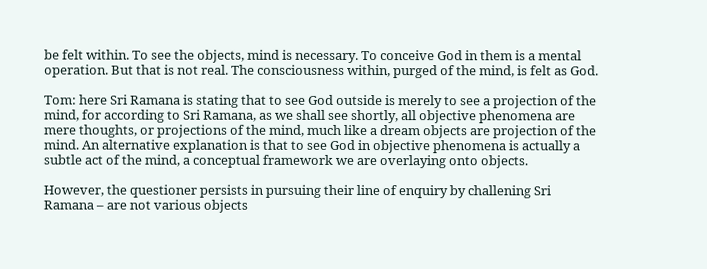be felt within. To see the objects, mind is necessary. To conceive God in them is a mental operation. But that is not real. The consciousness within, purged of the mind, is felt as God.

Tom: here Sri Ramana is stating that to see God outside is merely to see a projection of the mind, for according to Sri Ramana, as we shall see shortly, all objective phenomena are mere thoughts, or projections of the mind, much like a dream objects are projection of the mind. An alternative explanation is that to see God in objective phenomena is actually a subtle act of the mind, a conceptual framework we are overlaying onto objects.

However, the questioner persists in pursuing their line of enquiry by challening Sri Ramana – are not various objects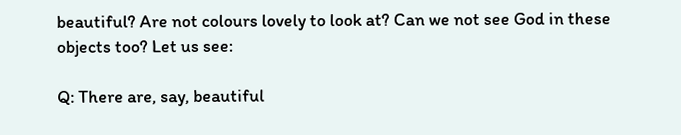beautiful? Are not colours lovely to look at? Can we not see God in these objects too? Let us see:

Q: There are, say, beautiful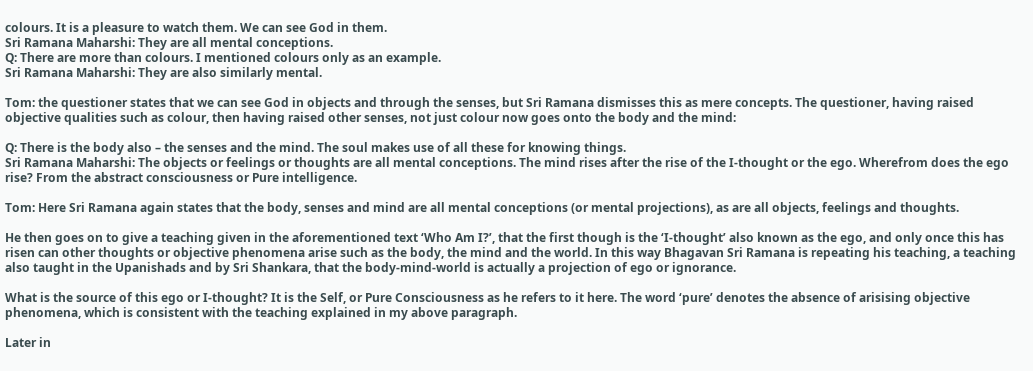colours. It is a pleasure to watch them. We can see God in them.
Sri Ramana Maharshi: They are all mental conceptions.
Q: There are more than colours. I mentioned colours only as an example.
Sri Ramana Maharshi: They are also similarly mental.

Tom: the questioner states that we can see God in objects and through the senses, but Sri Ramana dismisses this as mere concepts. The questioner, having raised objective qualities such as colour, then having raised other senses, not just colour now goes onto the body and the mind:

Q: There is the body also – the senses and the mind. The soul makes use of all these for knowing things.
Sri Ramana Maharshi: The objects or feelings or thoughts are all mental conceptions. The mind rises after the rise of the I-thought or the ego. Wherefrom does the ego rise? From the abstract consciousness or Pure intelligence.

Tom: Here Sri Ramana again states that the body, senses and mind are all mental conceptions (or mental projections), as are all objects, feelings and thoughts.

He then goes on to give a teaching given in the aforementioned text ‘Who Am I?’, that the first though is the ‘I-thought’ also known as the ego, and only once this has risen can other thoughts or objective phenomena arise such as the body, the mind and the world. In this way Bhagavan Sri Ramana is repeating his teaching, a teaching also taught in the Upanishads and by Sri Shankara, that the body-mind-world is actually a projection of ego or ignorance.

What is the source of this ego or I-thought? It is the Self, or Pure Consciousness as he refers to it here. The word ‘pure’ denotes the absence of arisising objective phenomena, which is consistent with the teaching explained in my above paragraph.

Later in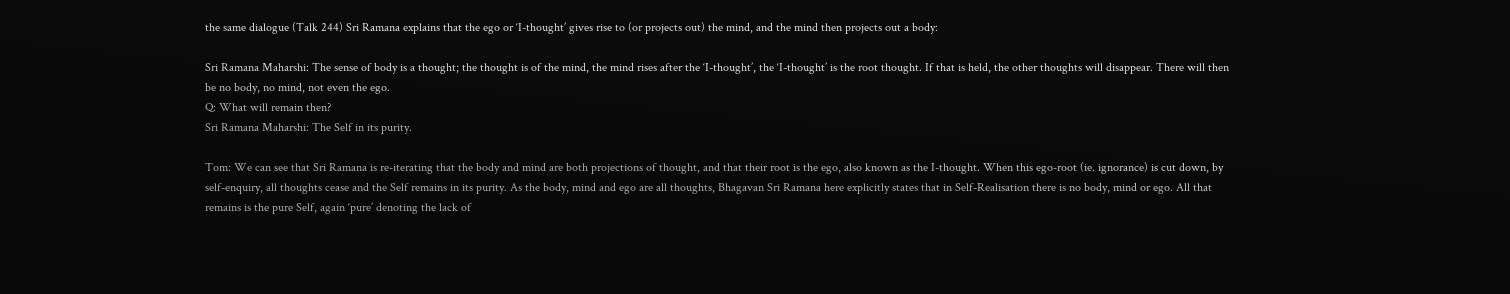the same dialogue (Talk 244) Sri Ramana explains that the ego or ‘I-thought’ gives rise to (or projects out) the mind, and the mind then projects out a body:

Sri Ramana Maharshi: The sense of body is a thought; the thought is of the mind, the mind rises after the ‘I-thought’, the ‘I-thought’ is the root thought. If that is held, the other thoughts will disappear. There will then be no body, no mind, not even the ego.
Q: What will remain then?
Sri Ramana Maharshi: The Self in its purity.

Tom: We can see that Sri Ramana is re-iterating that the body and mind are both projections of thought, and that their root is the ego, also known as the I-thought. When this ego-root (ie. ignorance) is cut down, by self-enquiry, all thoughts cease and the Self remains in its purity. As the body, mind and ego are all thoughts, Bhagavan Sri Ramana here explicitly states that in Self-Realisation there is no body, mind or ego. All that remains is the pure Self, again ‘pure’ denoting the lack of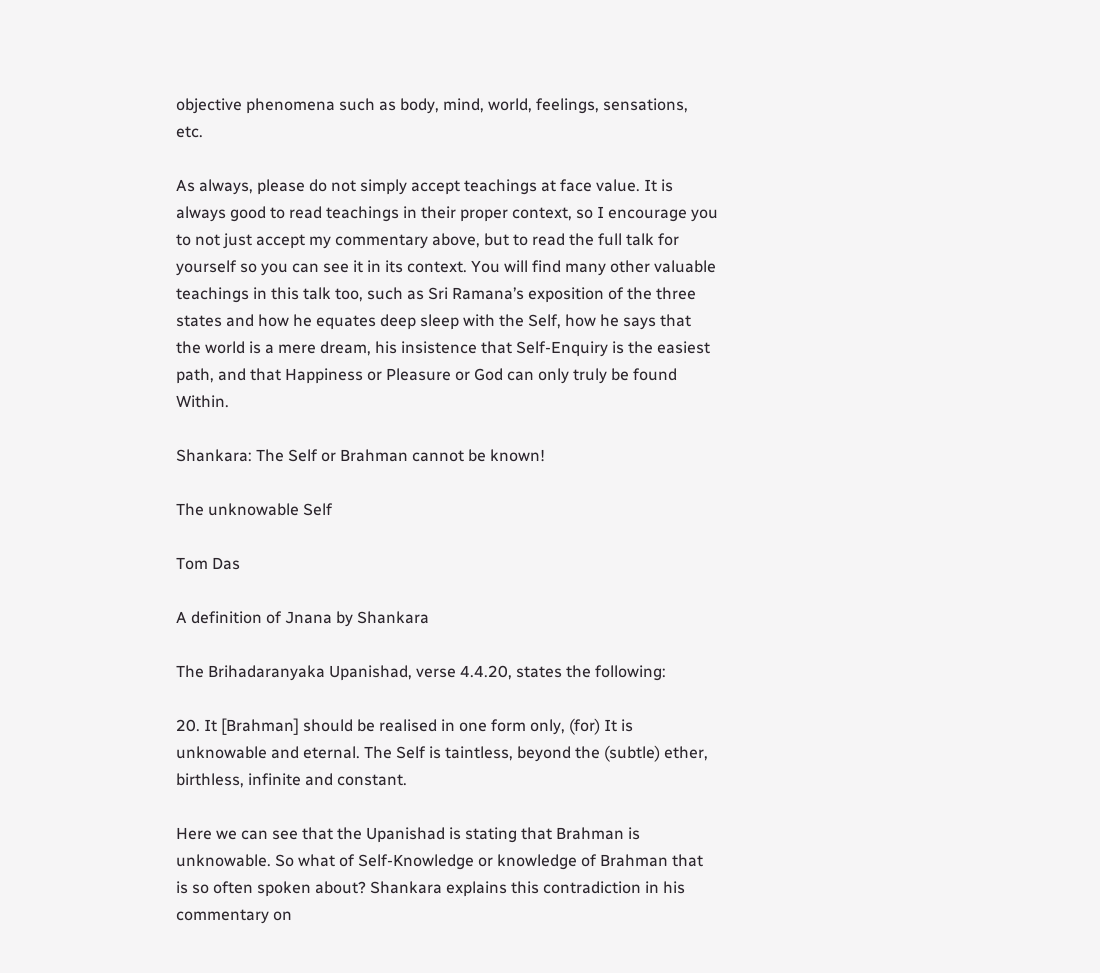objective phenomena such as body, mind, world, feelings, sensations, etc.

As always, please do not simply accept teachings at face value. It is always good to read teachings in their proper context, so I encourage you to not just accept my commentary above, but to read the full talk for yourself so you can see it in its context. You will find many other valuable teachings in this talk too, such as Sri Ramana’s exposition of the three states and how he equates deep sleep with the Self, how he says that the world is a mere dream, his insistence that Self-Enquiry is the easiest path, and that Happiness or Pleasure or God can only truly be found Within.

Shankara: The Self or Brahman cannot be known!

The unknowable Self

Tom Das

A definition of Jnana by Shankara

The Brihadaranyaka Upanishad, verse 4.4.20, states the following:

20. It [Brahman] should be realised in one form only, (for) It is unknowable and eternal. The Self is taintless, beyond the (subtle) ether, birthless, infinite and constant.

Here we can see that the Upanishad is stating that Brahman is unknowable. So what of Self-Knowledge or knowledge of Brahman that is so often spoken about? Shankara explains this contradiction in his commentary on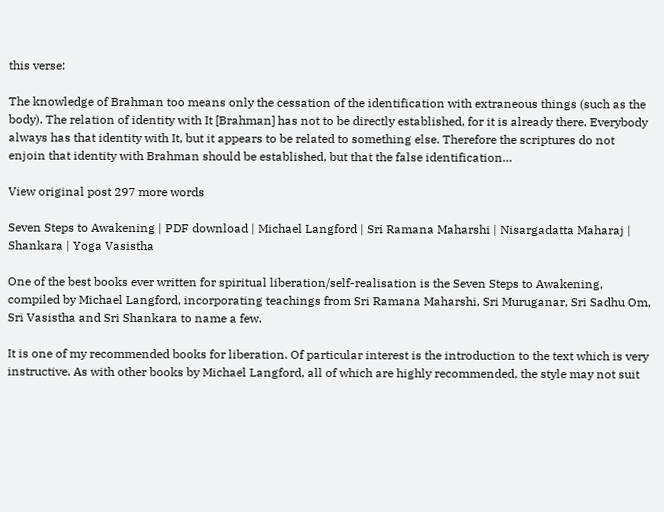this verse:

The knowledge of Brahman too means only the cessation of the identification with extraneous things (such as the body). The relation of identity with It [Brahman] has not to be directly established, for it is already there. Everybody always has that identity with It, but it appears to be related to something else. Therefore the scriptures do not enjoin that identity with Brahman should be established, but that the false identification…

View original post 297 more words

Seven Steps to Awakening | PDF download | Michael Langford | Sri Ramana Maharshi | Nisargadatta Maharaj | Shankara | Yoga Vasistha

One of the best books ever written for spiritual liberation/self-realisation is the Seven Steps to Awakening, compiled by Michael Langford, incorporating teachings from Sri Ramana Maharshi, Sri Muruganar, Sri Sadhu Om, Sri Vasistha and Sri Shankara to name a few.

It is one of my recommended books for liberation. Of particular interest is the introduction to the text which is very instructive. As with other books by Michael Langford, all of which are highly recommended, the style may not suit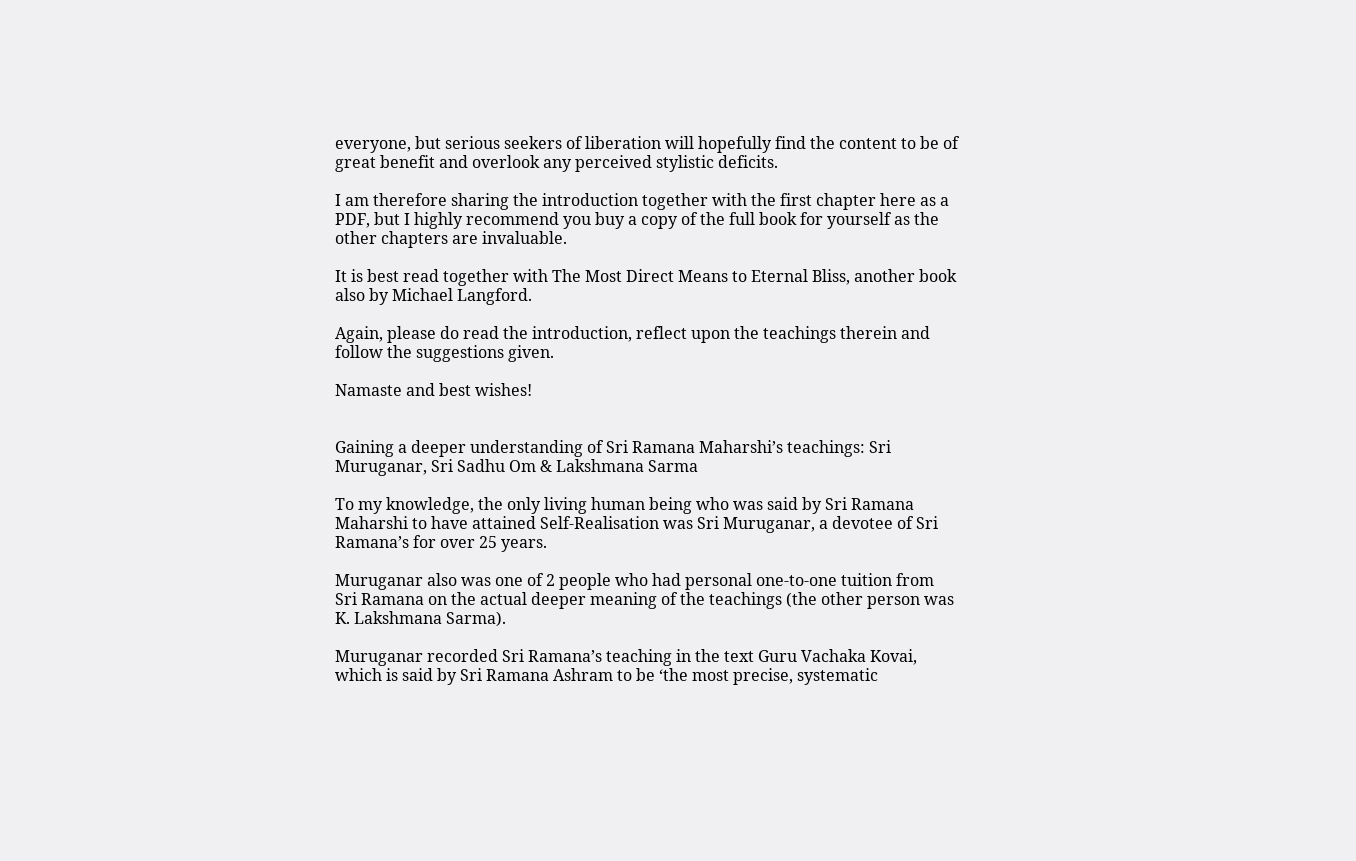everyone, but serious seekers of liberation will hopefully find the content to be of great benefit and overlook any perceived stylistic deficits.

I am therefore sharing the introduction together with the first chapter here as a PDF, but I highly recommend you buy a copy of the full book for yourself as the other chapters are invaluable.

It is best read together with The Most Direct Means to Eternal Bliss, another book also by Michael Langford.

Again, please do read the introduction, reflect upon the teachings therein and follow the suggestions given.

Namaste and best wishes!


Gaining a deeper understanding of Sri Ramana Maharshi’s teachings: Sri Muruganar, Sri Sadhu Om & Lakshmana Sarma

To my knowledge, the only living human being who was said by Sri Ramana Maharshi to have attained Self-Realisation was Sri Muruganar, a devotee of Sri Ramana’s for over 25 years.

Muruganar also was one of 2 people who had personal one-to-one tuition from Sri Ramana on the actual deeper meaning of the teachings (the other person was K. Lakshmana Sarma).

Muruganar recorded Sri Ramana’s teaching in the text Guru Vachaka Kovai, which is said by Sri Ramana Ashram to be ‘the most precise, systematic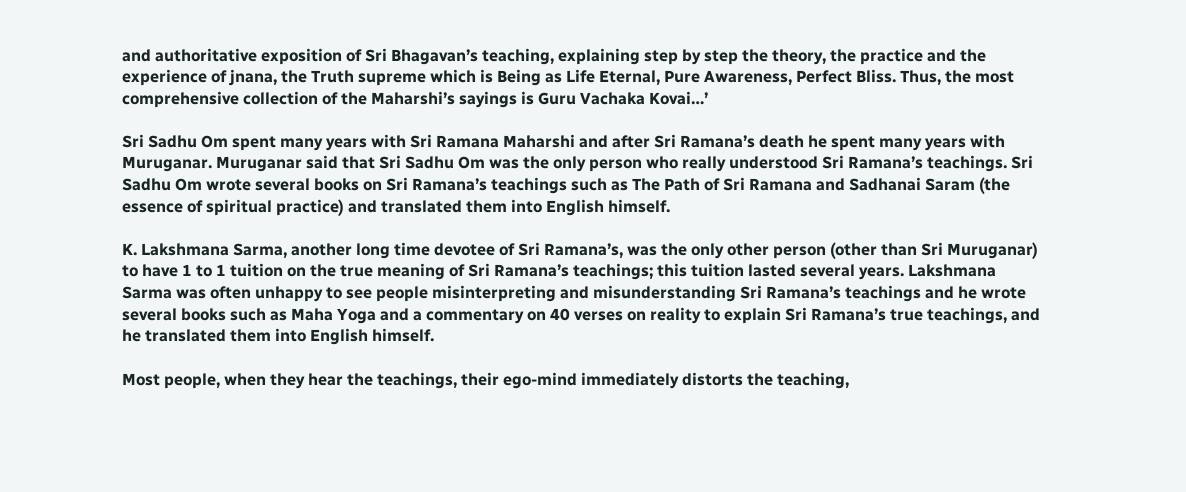and authoritative exposition of Sri Bhagavan’s teaching, explaining step by step the theory, the practice and the experience of jnana, the Truth supreme which is Being as Life Eternal, Pure Awareness, Perfect Bliss. Thus, the most comprehensive collection of the Maharshi’s sayings is Guru Vachaka Kovai…’

Sri Sadhu Om spent many years with Sri Ramana Maharshi and after Sri Ramana’s death he spent many years with Muruganar. Muruganar said that Sri Sadhu Om was the only person who really understood Sri Ramana’s teachings. Sri Sadhu Om wrote several books on Sri Ramana’s teachings such as The Path of Sri Ramana and Sadhanai Saram (the essence of spiritual practice) and translated them into English himself.

K. Lakshmana Sarma, another long time devotee of Sri Ramana’s, was the only other person (other than Sri Muruganar) to have 1 to 1 tuition on the true meaning of Sri Ramana’s teachings; this tuition lasted several years. Lakshmana Sarma was often unhappy to see people misinterpreting and misunderstanding Sri Ramana’s teachings and he wrote several books such as Maha Yoga and a commentary on 40 verses on reality to explain Sri Ramana’s true teachings, and he translated them into English himself.

Most people, when they hear the teachings, their ego-mind immediately distorts the teaching,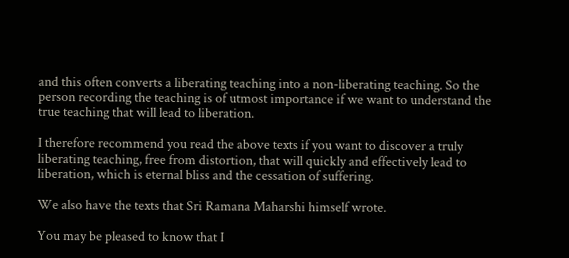and this often converts a liberating teaching into a non-liberating teaching. So the person recording the teaching is of utmost importance if we want to understand the true teaching that will lead to liberation.

I therefore recommend you read the above texts if you want to discover a truly liberating teaching, free from distortion, that will quickly and effectively lead to liberation, which is eternal bliss and the cessation of suffering.

We also have the texts that Sri Ramana Maharshi himself wrote.

You may be pleased to know that I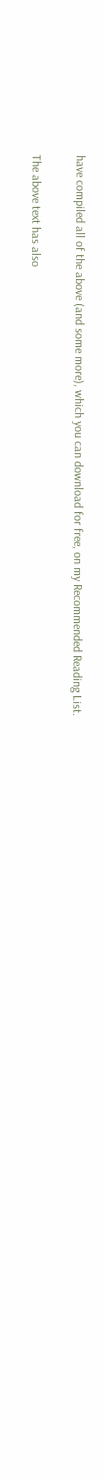have compiled all of the above (and some more), which you can download for free, on my Recommended Reading List.

The above text has also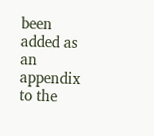been added as an appendix to the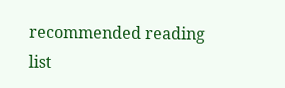recommended reading list